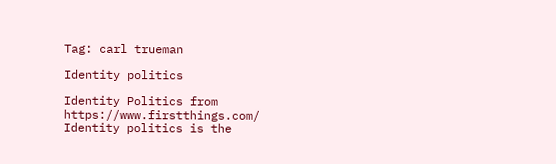Tag: carl trueman

Identity politics

Identity Politics from https://www.firstthings.com/ Identity politics is the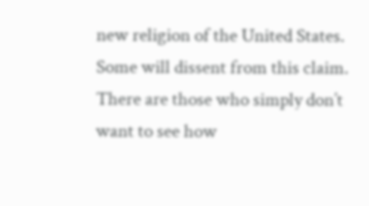new religion of the United States. Some will dissent from this claim. There are those who simply don’t want to see how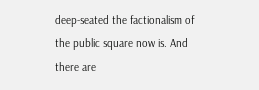deep-seated the factionalism of the public square now is. And there are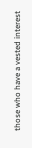those who have a vested interest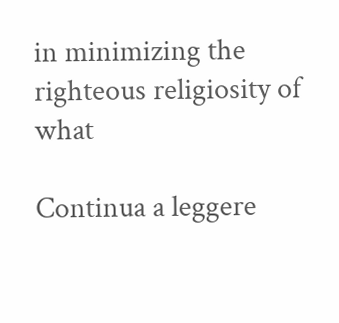in minimizing the righteous religiosity of what

Continua a leggere